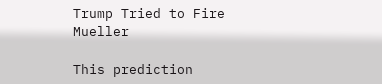Trump Tried to Fire Mueller

This prediction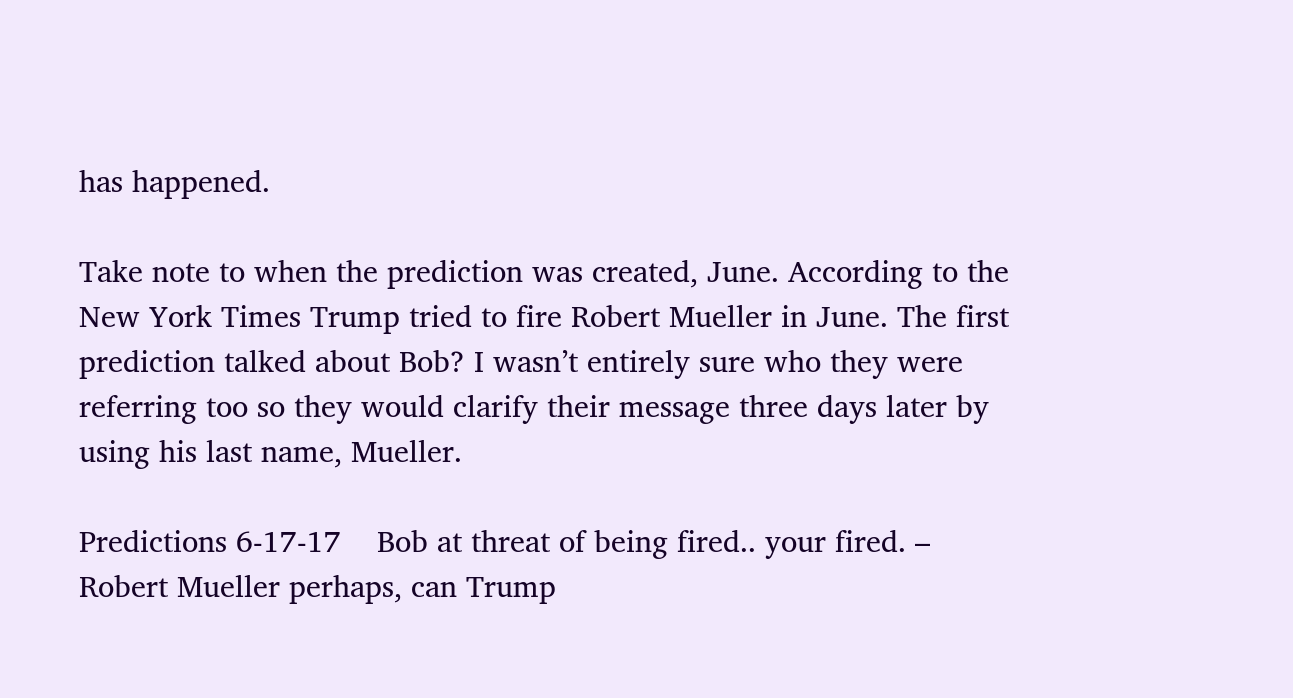has happened.

Take note to when the prediction was created, June. According to the New York Times Trump tried to fire Robert Mueller in June. The first prediction talked about Bob? I wasn’t entirely sure who they were referring too so they would clarify their message three days later by using his last name, Mueller.

Predictions 6-17-17    Bob at threat of being fired.. your fired. – Robert Mueller perhaps, can Trump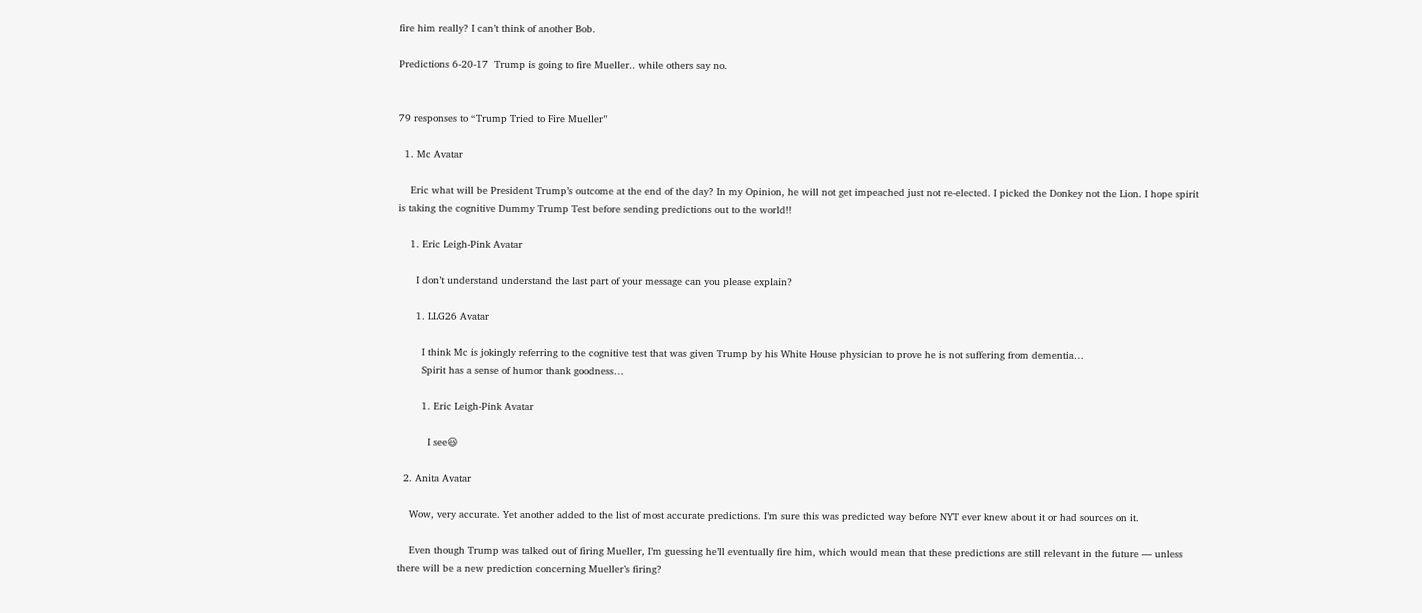fire him really? I can’t think of another Bob.

Predictions 6-20-17  Trump is going to fire Mueller.. while others say no.


79 responses to “Trump Tried to Fire Mueller”

  1. Mc Avatar

    Eric what will be President Trump’s outcome at the end of the day? In my Opinion, he will not get impeached just not re-elected. I picked the Donkey not the Lion. I hope spirit is taking the cognitive Dummy Trump Test before sending predictions out to the world!!

    1. Eric Leigh-Pink Avatar

      I don’t understand understand the last part of your message can you please explain?

      1. LLG26 Avatar

        I think Mc is jokingly referring to the cognitive test that was given Trump by his White House physician to prove he is not suffering from dementia…
        Spirit has a sense of humor thank goodness…

        1. Eric Leigh-Pink Avatar

          I see😃

  2. Anita Avatar

    Wow, very accurate. Yet another added to the list of most accurate predictions. I’m sure this was predicted way before NYT ever knew about it or had sources on it.

    Even though Trump was talked out of firing Mueller, I’m guessing he’ll eventually fire him, which would mean that these predictions are still relevant in the future — unless there will be a new prediction concerning Mueller’s firing?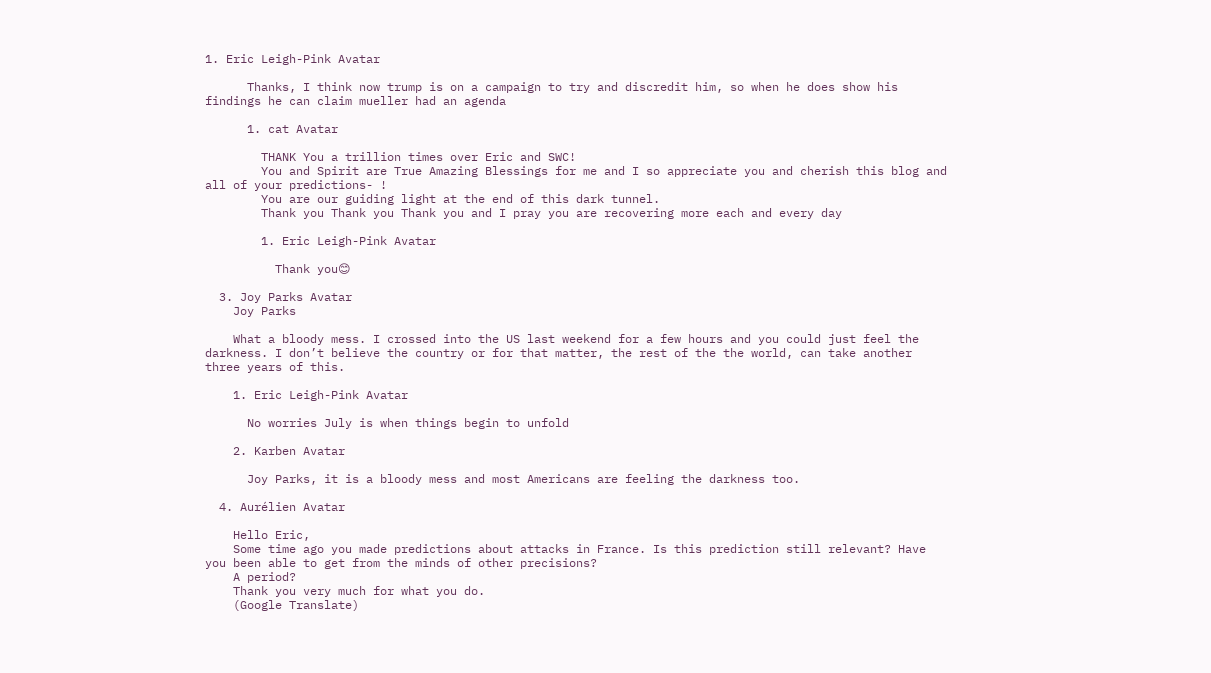1. Eric Leigh-Pink Avatar

      Thanks, I think now trump is on a campaign to try and discredit him, so when he does show his findings he can claim mueller had an agenda

      1. cat Avatar

        THANK You a trillion times over Eric and SWC!
        You and Spirit are True Amazing Blessings for me and I so appreciate you and cherish this blog and all of your predictions- !
        You are our guiding light at the end of this dark tunnel.
        Thank you Thank you Thank you and I pray you are recovering more each and every day

        1. Eric Leigh-Pink Avatar

          Thank you😊

  3. Joy Parks Avatar
    Joy Parks

    What a bloody mess. I crossed into the US last weekend for a few hours and you could just feel the darkness. I don’t believe the country or for that matter, the rest of the the world, can take another three years of this.

    1. Eric Leigh-Pink Avatar

      No worries July is when things begin to unfold

    2. Karben Avatar

      Joy Parks, it is a bloody mess and most Americans are feeling the darkness too.

  4. Aurélien Avatar

    Hello Eric,
    Some time ago you made predictions about attacks in France. Is this prediction still relevant? Have you been able to get from the minds of other precisions?
    A period?
    Thank you very much for what you do.
    (Google Translate)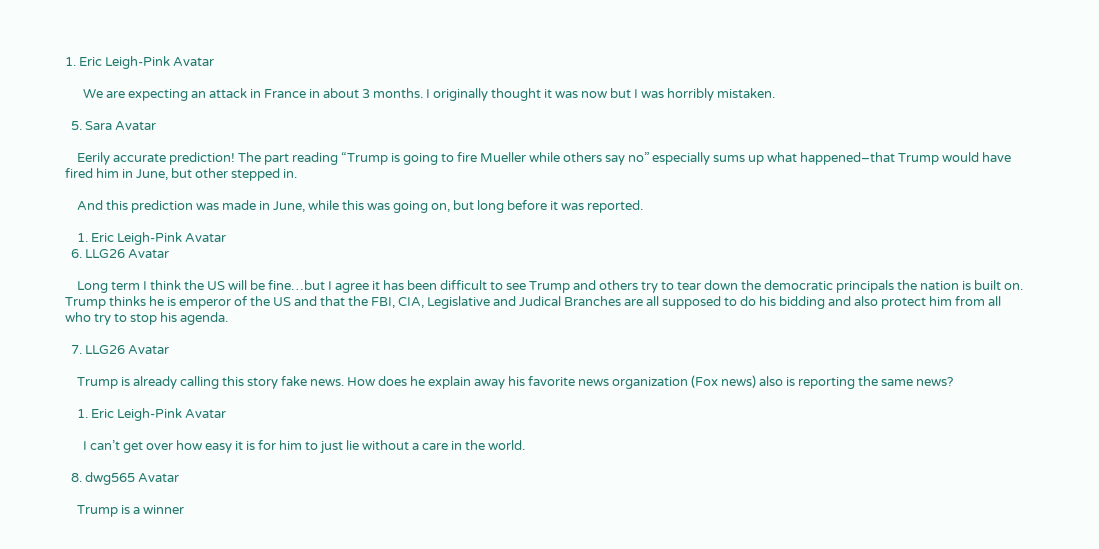1. Eric Leigh-Pink Avatar

      We are expecting an attack in France in about 3 months. I originally thought it was now but I was horribly mistaken.

  5. Sara Avatar

    Eerily accurate prediction! The part reading “Trump is going to fire Mueller while others say no” especially sums up what happened–that Trump would have fired him in June, but other stepped in.

    And this prediction was made in June, while this was going on, but long before it was reported.

    1. Eric Leigh-Pink Avatar
  6. LLG26 Avatar

    Long term I think the US will be fine…but I agree it has been difficult to see Trump and others try to tear down the democratic principals the nation is built on. Trump thinks he is emperor of the US and that the FBI, CIA, Legislative and Judical Branches are all supposed to do his bidding and also protect him from all who try to stop his agenda.

  7. LLG26 Avatar

    Trump is already calling this story fake news. How does he explain away his favorite news organization (Fox news) also is reporting the same news?

    1. Eric Leigh-Pink Avatar

      I can’t get over how easy it is for him to just lie without a care in the world.

  8. dwg565 Avatar

    Trump is a winner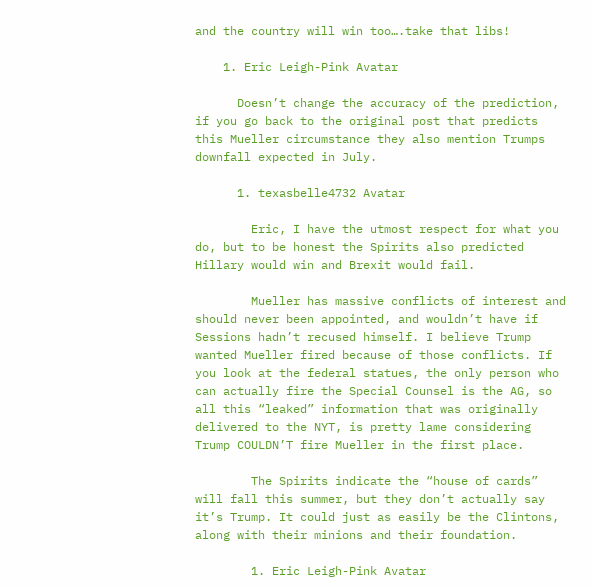and the country will win too….take that libs!

    1. Eric Leigh-Pink Avatar

      Doesn’t change the accuracy of the prediction, if you go back to the original post that predicts this Mueller circumstance they also mention Trumps downfall expected in July.

      1. texasbelle4732 Avatar

        Eric, I have the utmost respect for what you do, but to be honest the Spirits also predicted Hillary would win and Brexit would fail.

        Mueller has massive conflicts of interest and should never been appointed, and wouldn’t have if Sessions hadn’t recused himself. I believe Trump wanted Mueller fired because of those conflicts. If you look at the federal statues, the only person who can actually fire the Special Counsel is the AG, so all this “leaked” information that was originally delivered to the NYT, is pretty lame considering Trump COULDN’T fire Mueller in the first place.

        The Spirits indicate the “house of cards” will fall this summer, but they don’t actually say it’s Trump. It could just as easily be the Clintons, along with their minions and their foundation.

        1. Eric Leigh-Pink Avatar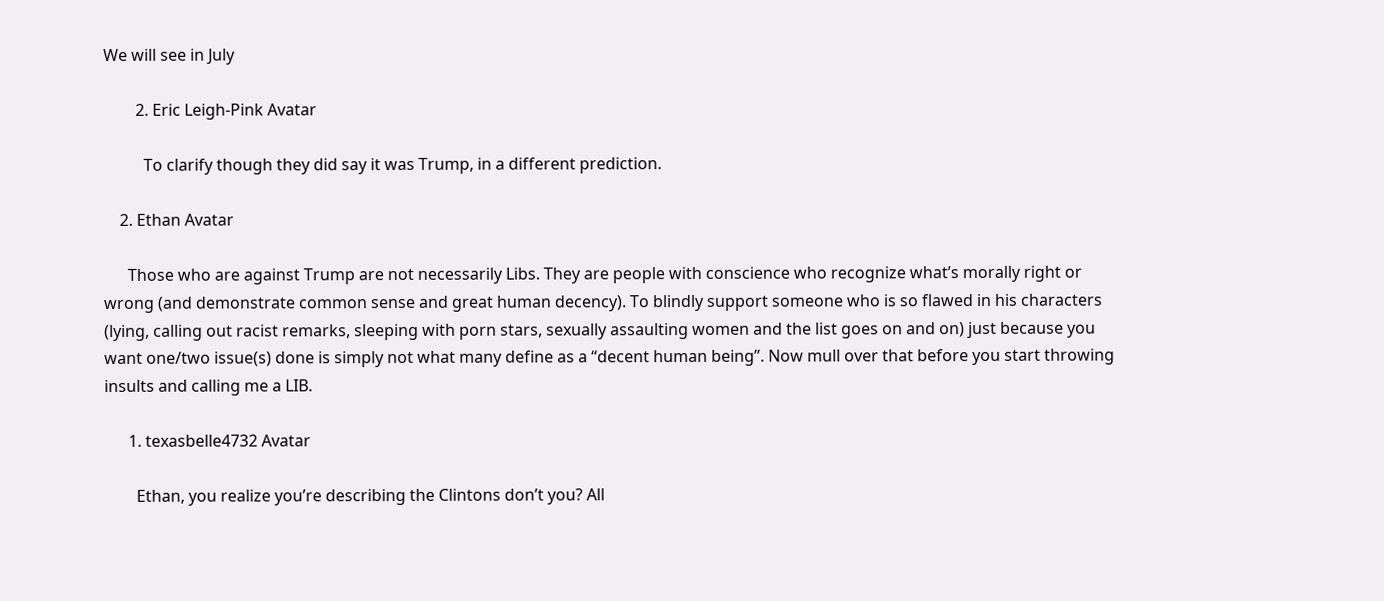We will see in July

        2. Eric Leigh-Pink Avatar

          To clarify though they did say it was Trump, in a different prediction.

    2. Ethan Avatar

      Those who are against Trump are not necessarily Libs. They are people with conscience who recognize what’s morally right or wrong (and demonstrate common sense and great human decency). To blindly support someone who is so flawed in his characters (lying, calling out racist remarks, sleeping with porn stars, sexually assaulting women and the list goes on and on) just because you want one/two issue(s) done is simply not what many define as a “decent human being”. Now mull over that before you start throwing insults and calling me a LIB.

      1. texasbelle4732 Avatar

        Ethan, you realize you’re describing the Clintons don’t you? All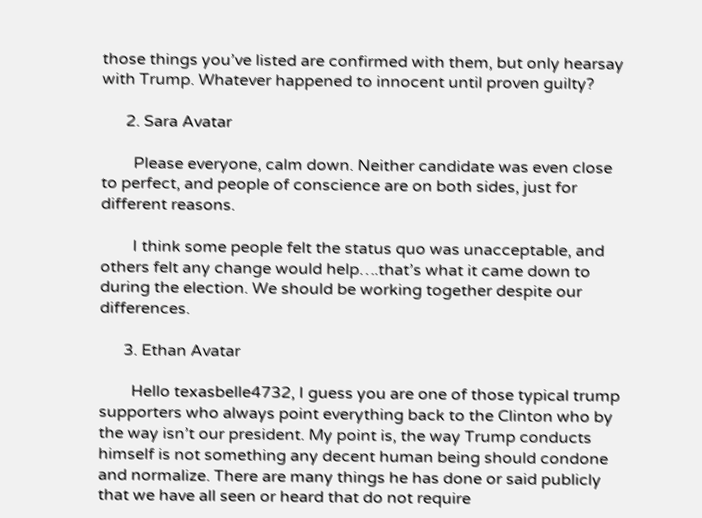those things you’ve listed are confirmed with them, but only hearsay with Trump. Whatever happened to innocent until proven guilty?

      2. Sara Avatar

        Please everyone, calm down. Neither candidate was even close to perfect, and people of conscience are on both sides, just for different reasons.

        I think some people felt the status quo was unacceptable, and others felt any change would help….that’s what it came down to during the election. We should be working together despite our differences.

      3. Ethan Avatar

        Hello texasbelle4732, I guess you are one of those typical trump supporters who always point everything back to the Clinton who by the way isn’t our president. My point is, the way Trump conducts himself is not something any decent human being should condone and normalize. There are many things he has done or said publicly that we have all seen or heard that do not require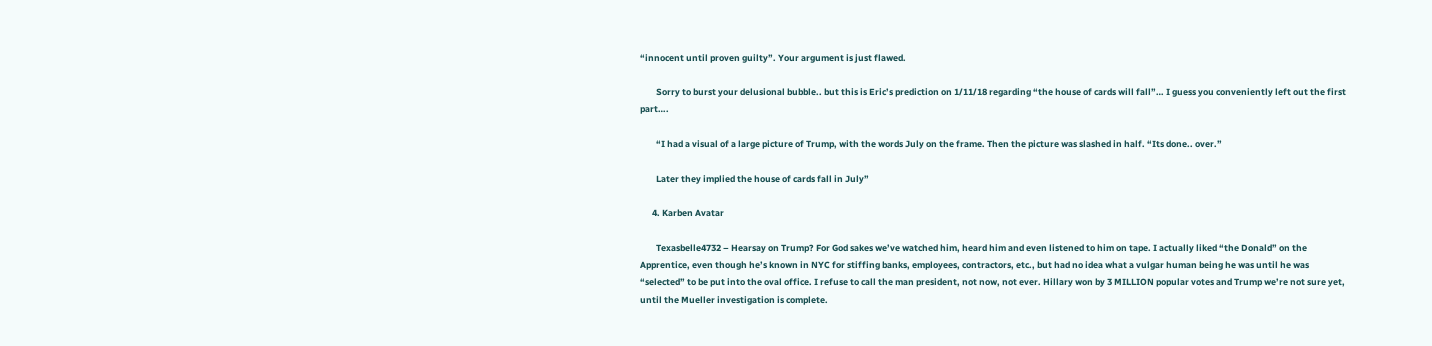“innocent until proven guilty”. Your argument is just flawed.

        Sorry to burst your delusional bubble.. but this is Eric’s prediction on 1/11/18 regarding “the house of cards will fall”… I guess you conveniently left out the first part….

        “I had a visual of a large picture of Trump, with the words July on the frame. Then the picture was slashed in half. “Its done.. over.”

        Later they implied the house of cards fall in July”

      4. Karben Avatar

        Texasbelle4732 – Hearsay on Trump? For God sakes we’ve watched him, heard him and even listened to him on tape. I actually liked “the Donald” on the Apprentice, even though he’s known in NYC for stiffing banks, employees, contractors, etc., but had no idea what a vulgar human being he was until he was “selected” to be put into the oval office. I refuse to call the man president, not now, not ever. Hillary won by 3 MILLION popular votes and Trump we’re not sure yet, until the Mueller investigation is complete.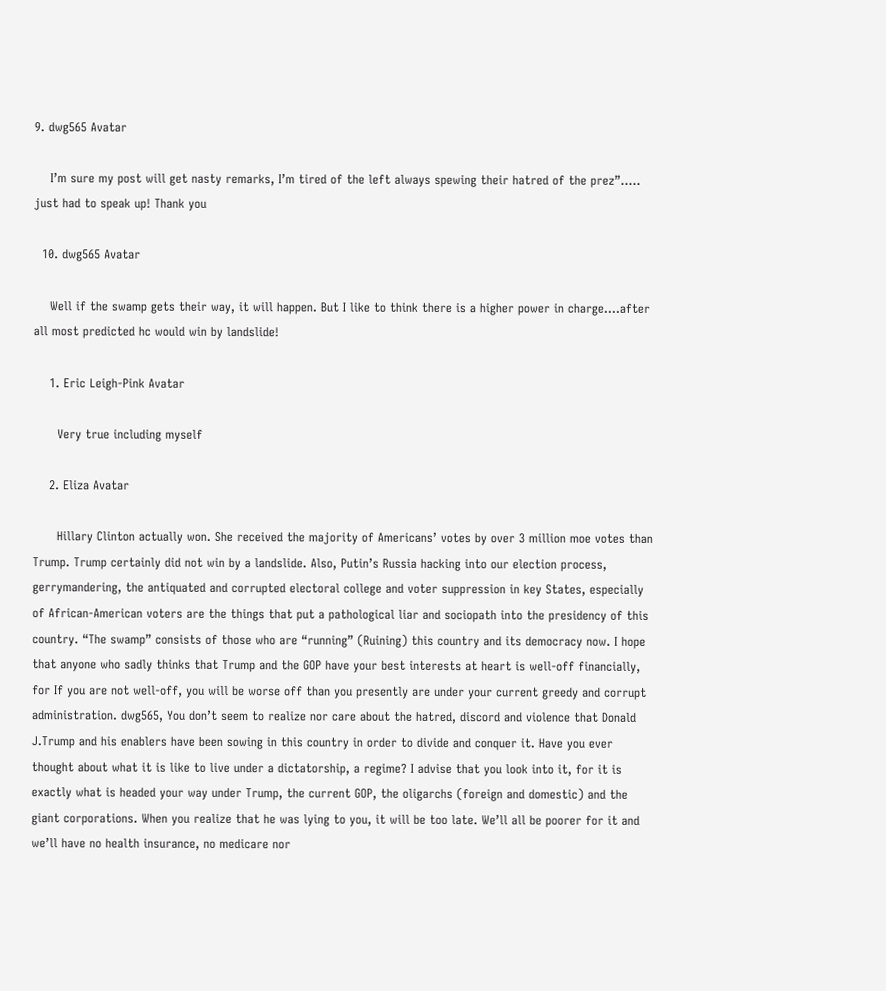9. dwg565 Avatar

    I’m sure my post will get nasty remarks, I’m tired of the left always spewing their hatred of the prez”….. just had to speak up! Thank you

  10. dwg565 Avatar

    Well if the swamp gets their way, it will happen. But I like to think there is a higher power in charge….after all most predicted hc would win by landslide!

    1. Eric Leigh-Pink Avatar

      Very true including myself

    2. Eliza Avatar

      Hillary Clinton actually won. She received the majority of Americans’ votes by over 3 million moe votes than Trump. Trump certainly did not win by a landslide. Also, Putin’s Russia hacking into our election process, gerrymandering, the antiquated and corrupted electoral college and voter suppression in key States, especially of African-American voters are the things that put a pathological liar and sociopath into the presidency of this country. “The swamp” consists of those who are “running” (Ruining) this country and its democracy now. I hope that anyone who sadly thinks that Trump and the GOP have your best interests at heart is well-off financially, for If you are not well-off, you will be worse off than you presently are under your current greedy and corrupt administration. dwg565, You don’t seem to realize nor care about the hatred, discord and violence that Donald J.Trump and his enablers have been sowing in this country in order to divide and conquer it. Have you ever thought about what it is like to live under a dictatorship, a regime? I advise that you look into it, for it is exactly what is headed your way under Trump, the current GOP, the oligarchs (foreign and domestic) and the giant corporations. When you realize that he was lying to you, it will be too late. We’ll all be poorer for it and we’ll have no health insurance, no medicare nor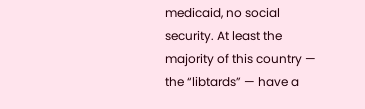medicaid, no social security. At least the majority of this country — the “libtards” — have a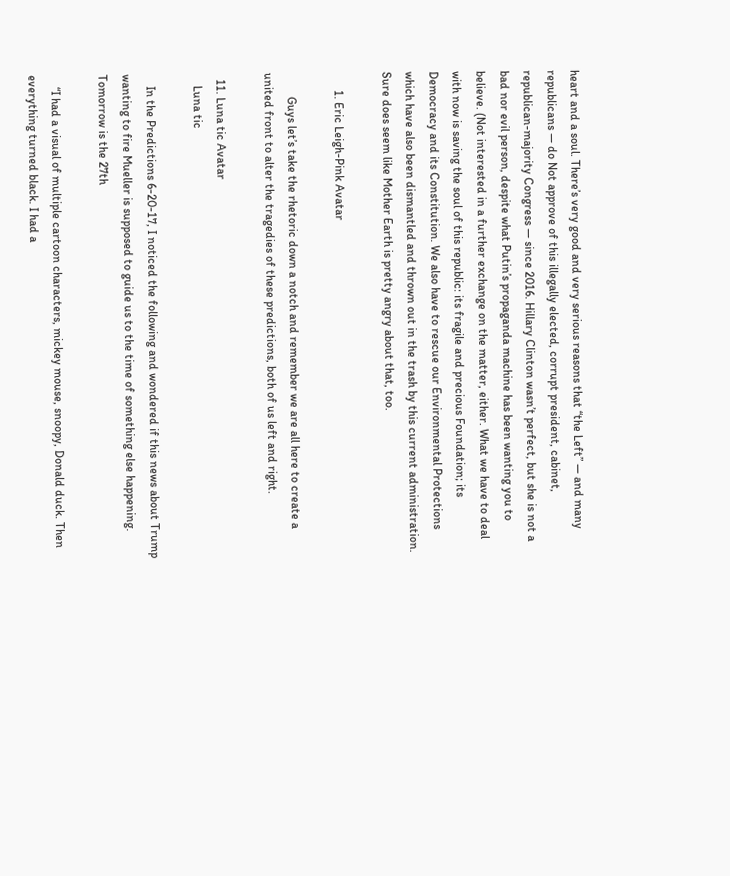heart and a soul. There’s very good and very serious reasons that “the Left” — and many republicans — do Not approve of this illegally elected, corrupt president, cabinet, republican-majority Congress — since 2016. Hillary Clinton wasn’t perfect, but she is not a bad nor evil person, despite what Putin’s propaganda machine has been wanting you to believe. (Not interested in a further exchange on the matter, either. What we have to deal with now is saving the soul of this republic: its fragile and precious Foundation; its Democracy and its Constitution. We also have to rescue our Environmental Protections which have also been dismantled and thrown out in the trash by this current administration. Sure does seem like Mother Earth is pretty angry about that, too.

      1. Eric Leigh-Pink Avatar

        Guys let’s take the rhetoric down a notch and remember we are all here to create a united front to alter the tragedies of these predictions, both of us left and right.

  11. Luna tic Avatar
    Luna tic

    In the Predictions 6-20-17, I noticed the following and wondered if this news about Trump wanting to fire Mueller is supposed to guide us to the time of something else happening. Tomorrow is the 27th

    “I had a visual of multiple cartoon characters, mickey mouse, snoopy, Donald duck. Then everything turned black. I had a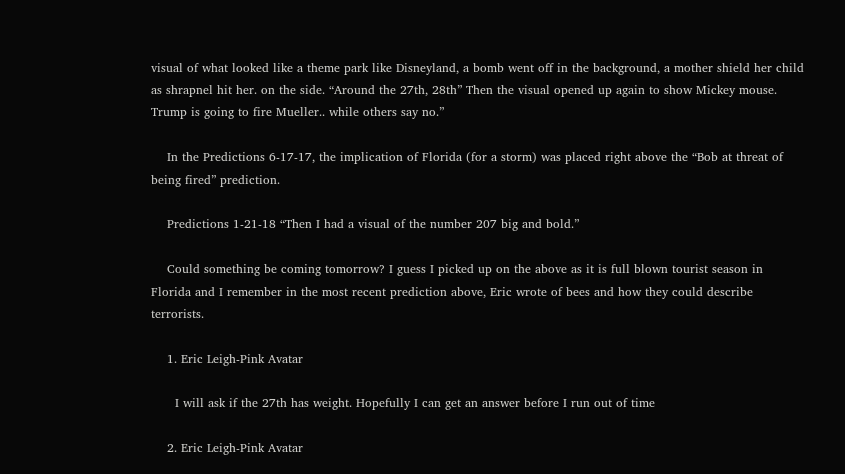visual of what looked like a theme park like Disneyland, a bomb went off in the background, a mother shield her child as shrapnel hit her. on the side. “Around the 27th, 28th” Then the visual opened up again to show Mickey mouse. Trump is going to fire Mueller.. while others say no.”

    In the Predictions 6-17-17, the implication of Florida (for a storm) was placed right above the “Bob at threat of being fired” prediction.

    Predictions 1-21-18 “Then I had a visual of the number 207 big and bold.”

    Could something be coming tomorrow? I guess I picked up on the above as it is full blown tourist season in Florida and I remember in the most recent prediction above, Eric wrote of bees and how they could describe terrorists.

    1. Eric Leigh-Pink Avatar

      I will ask if the 27th has weight. Hopefully I can get an answer before I run out of time

    2. Eric Leigh-Pink Avatar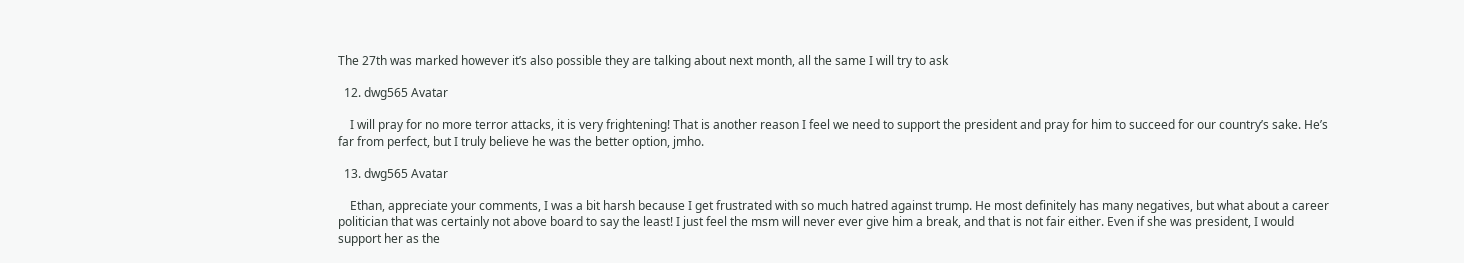The 27th was marked however it’s also possible they are talking about next month, all the same I will try to ask

  12. dwg565 Avatar

    I will pray for no more terror attacks, it is very frightening! That is another reason I feel we need to support the president and pray for him to succeed for our country’s sake. He’s far from perfect, but I truly believe he was the better option, jmho.

  13. dwg565 Avatar

    Ethan, appreciate your comments, I was a bit harsh because I get frustrated with so much hatred against trump. He most definitely has many negatives, but what about a career politician that was certainly not above board to say the least! I just feel the msm will never ever give him a break, and that is not fair either. Even if she was president, I would support her as the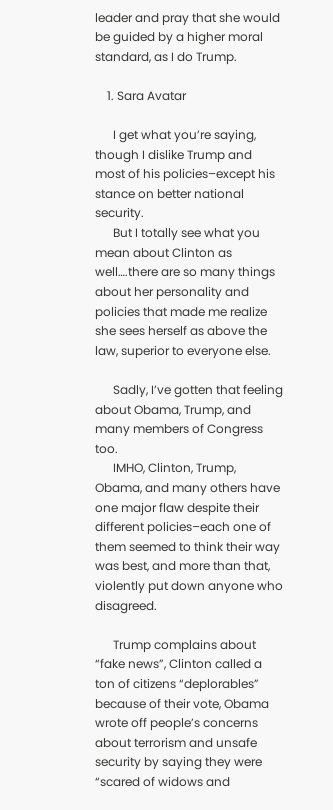leader and pray that she would be guided by a higher moral standard, as I do Trump.

    1. Sara Avatar

      I get what you’re saying, though I dislike Trump and most of his policies–except his stance on better national security.
      But I totally see what you mean about Clinton as well….there are so many things about her personality and policies that made me realize she sees herself as above the law, superior to everyone else.

      Sadly, I’ve gotten that feeling about Obama, Trump, and many members of Congress too.
      IMHO, Clinton, Trump, Obama, and many others have one major flaw despite their different policies–each one of them seemed to think their way was best, and more than that, violently put down anyone who disagreed.

      Trump complains about “fake news”, Clinton called a ton of citizens “deplorables” because of their vote, Obama wrote off people’s concerns about terrorism and unsafe security by saying they were “scared of widows and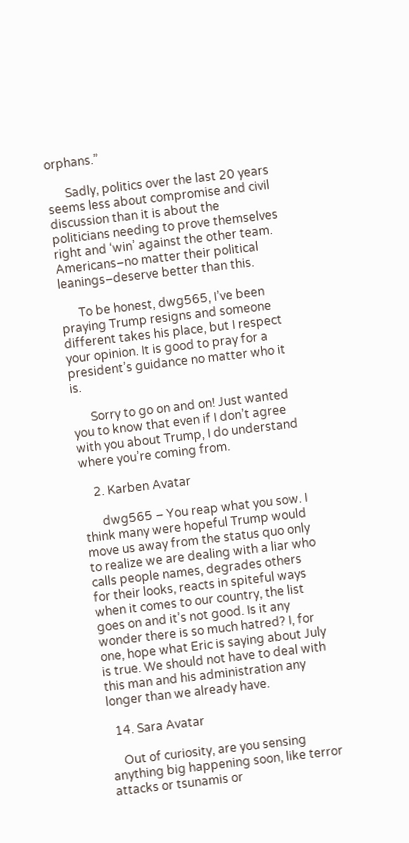orphans.”

      Sadly, politics over the last 20 years seems less about compromise and civil discussion than it is about the politicians needing to prove themselves right and ‘win’ against the other team. Americans–no matter their political leanings–deserve better than this.

      To be honest, dwg565, I’ve been praying Trump resigns and someone different takes his place, but I respect your opinion. It is good to pray for a president’s guidance no matter who it is.

      Sorry to go on and on! Just wanted you to know that even if I don’t agree with you about Trump, I do understand where you’re coming from.

    2. Karben Avatar

      dwg565 – You reap what you sow. I think many were hopeful Trump would move us away from the status quo only to realize we are dealing with a liar who calls people names, degrades others for their looks, reacts in spiteful ways when it comes to our country, the list goes on and it’s not good. Is it any wonder there is so much hatred? I, for one, hope what Eric is saying about July is true. We should not have to deal with this man and his administration any longer than we already have.

  14. Sara Avatar

    Out of curiosity, are you sensing anything big happening soon, like terror attacks or tsunamis or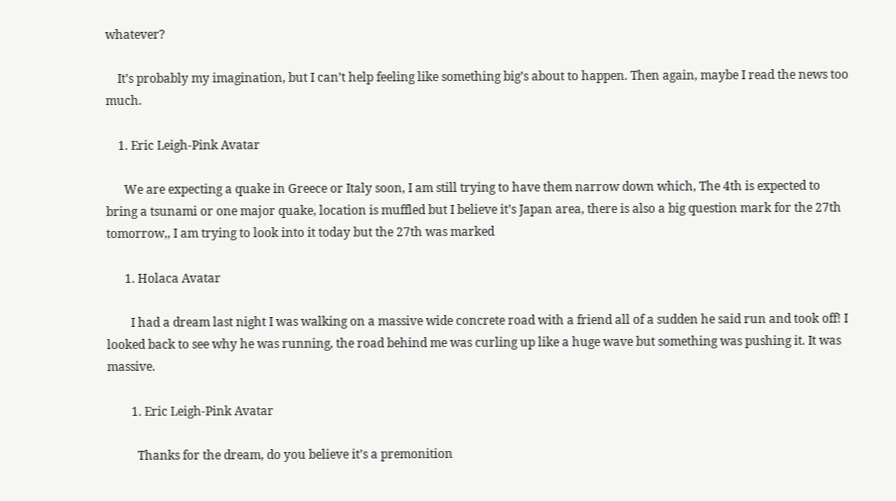whatever?

    It’s probably my imagination, but I can’t help feeling like something big’s about to happen. Then again, maybe I read the news too much.

    1. Eric Leigh-Pink Avatar

      We are expecting a quake in Greece or Italy soon, I am still trying to have them narrow down which, The 4th is expected to bring a tsunami or one major quake, location is muffled but I believe it’s Japan area, there is also a big question mark for the 27th tomorrow,, I am trying to look into it today but the 27th was marked

      1. Holaca Avatar

        I had a dream last night I was walking on a massive wide concrete road with a friend all of a sudden he said run and took off! I looked back to see why he was running, the road behind me was curling up like a huge wave but something was pushing it. It was massive.

        1. Eric Leigh-Pink Avatar

          Thanks for the dream, do you believe it’s a premonition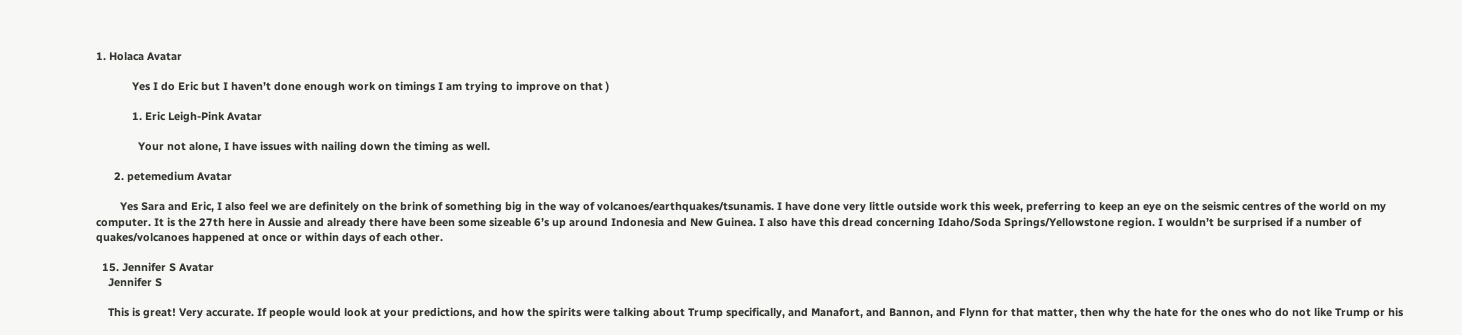1. Holaca Avatar

            Yes I do Eric but I haven’t done enough work on timings I am trying to improve on that )

            1. Eric Leigh-Pink Avatar

              Your not alone, I have issues with nailing down the timing as well.

      2. petemedium Avatar

        Yes Sara and Eric, I also feel we are definitely on the brink of something big in the way of volcanoes/earthquakes/tsunamis. I have done very little outside work this week, preferring to keep an eye on the seismic centres of the world on my computer. It is the 27th here in Aussie and already there have been some sizeable 6’s up around Indonesia and New Guinea. I also have this dread concerning Idaho/Soda Springs/Yellowstone region. I wouldn’t be surprised if a number of quakes/volcanoes happened at once or within days of each other.

  15. Jennifer S Avatar
    Jennifer S

    This is great! Very accurate. If people would look at your predictions, and how the spirits were talking about Trump specifically, and Manafort, and Bannon, and Flynn for that matter, then why the hate for the ones who do not like Trump or his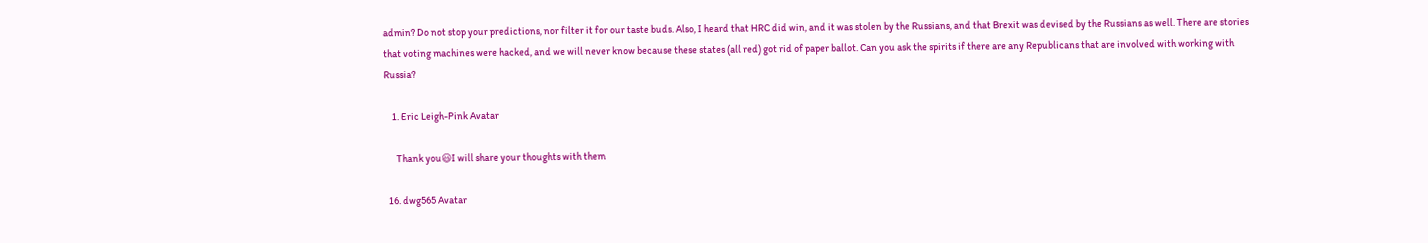admin? Do not stop your predictions, nor filter it for our taste buds. Also, I heard that HRC did win, and it was stolen by the Russians, and that Brexit was devised by the Russians as well. There are stories that voting machines were hacked, and we will never know because these states (all red) got rid of paper ballot. Can you ask the spirits if there are any Republicans that are involved with working with Russia?

    1. Eric Leigh-Pink Avatar

      Thank you😃I will share your thoughts with them

  16. dwg565 Avatar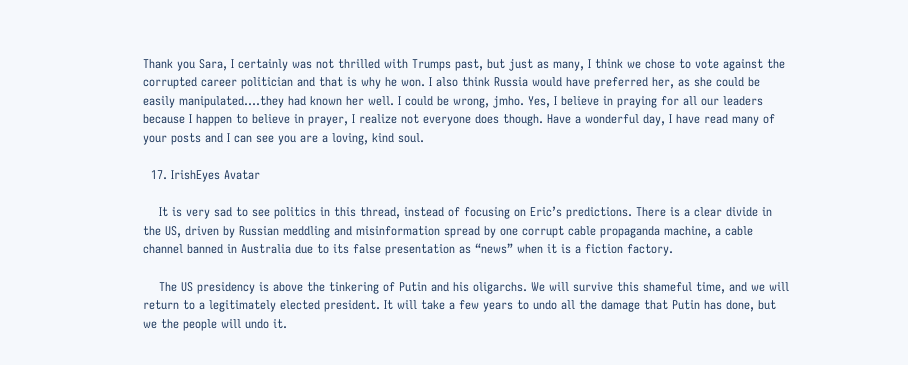Thank you Sara, I certainly was not thrilled with Trumps past, but just as many, I think we chose to vote against the corrupted career politician and that is why he won. I also think Russia would have preferred her, as she could be easily manipulated….they had known her well. I could be wrong, jmho. Yes, I believe in praying for all our leaders because I happen to believe in prayer, I realize not everyone does though. Have a wonderful day, I have read many of your posts and I can see you are a loving, kind soul.

  17. IrishEyes Avatar

    It is very sad to see politics in this thread, instead of focusing on Eric’s predictions. There is a clear divide in the US, driven by Russian meddling and misinformation spread by one corrupt cable propaganda machine, a cable channel banned in Australia due to its false presentation as “news” when it is a fiction factory.

    The US presidency is above the tinkering of Putin and his oligarchs. We will survive this shameful time, and we will return to a legitimately elected president. It will take a few years to undo all the damage that Putin has done, but we the people will undo it.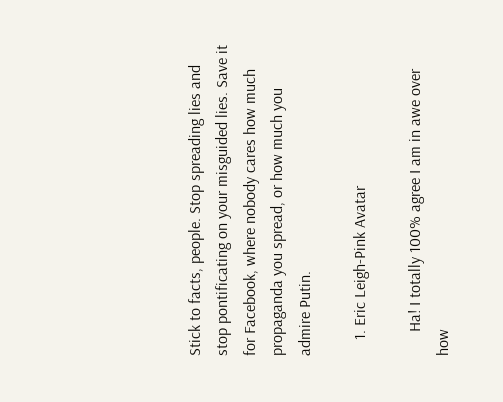Stick to facts, people. Stop spreading lies and stop pontificating on your misguided lies. Save it for Facebook, where nobody cares how much propaganda you spread, or how much you admire Putin.

    1. Eric Leigh-Pink Avatar

      Ha! I totally 100% agree I am in awe over how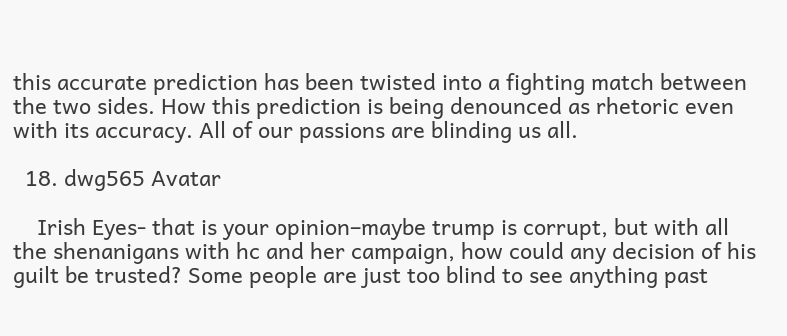this accurate prediction has been twisted into a fighting match between the two sides. How this prediction is being denounced as rhetoric even with its accuracy. All of our passions are blinding us all.

  18. dwg565 Avatar

    Irish Eyes- that is your opinion–maybe trump is corrupt, but with all the shenanigans with hc and her campaign, how could any decision of his guilt be trusted? Some people are just too blind to see anything past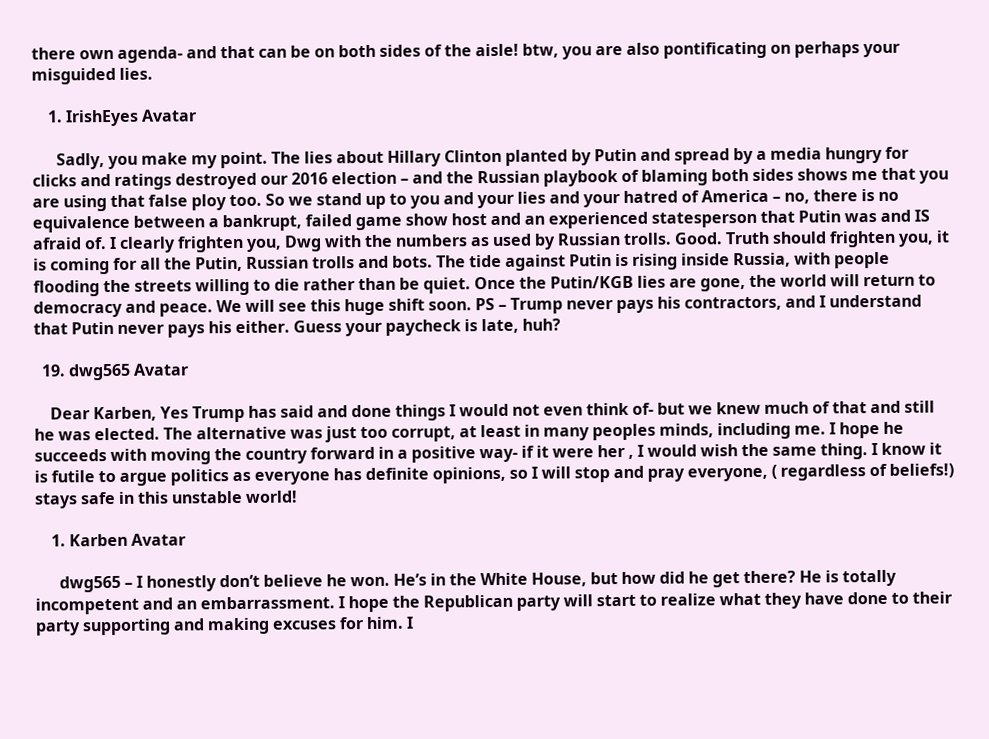there own agenda- and that can be on both sides of the aisle! btw, you are also pontificating on perhaps your misguided lies.

    1. IrishEyes Avatar

      Sadly, you make my point. The lies about Hillary Clinton planted by Putin and spread by a media hungry for clicks and ratings destroyed our 2016 election – and the Russian playbook of blaming both sides shows me that you are using that false ploy too. So we stand up to you and your lies and your hatred of America – no, there is no equivalence between a bankrupt, failed game show host and an experienced statesperson that Putin was and IS afraid of. I clearly frighten you, Dwg with the numbers as used by Russian trolls. Good. Truth should frighten you, it is coming for all the Putin, Russian trolls and bots. The tide against Putin is rising inside Russia, with people flooding the streets willing to die rather than be quiet. Once the Putin/KGB lies are gone, the world will return to democracy and peace. We will see this huge shift soon. PS – Trump never pays his contractors, and I understand that Putin never pays his either. Guess your paycheck is late, huh?

  19. dwg565 Avatar

    Dear Karben, Yes Trump has said and done things I would not even think of- but we knew much of that and still he was elected. The alternative was just too corrupt, at least in many peoples minds, including me. I hope he succeeds with moving the country forward in a positive way- if it were her , I would wish the same thing. I know it is futile to argue politics as everyone has definite opinions, so I will stop and pray everyone, ( regardless of beliefs!) stays safe in this unstable world!

    1. Karben Avatar

      dwg565 – I honestly don’t believe he won. He’s in the White House, but how did he get there? He is totally incompetent and an embarrassment. I hope the Republican party will start to realize what they have done to their party supporting and making excuses for him. I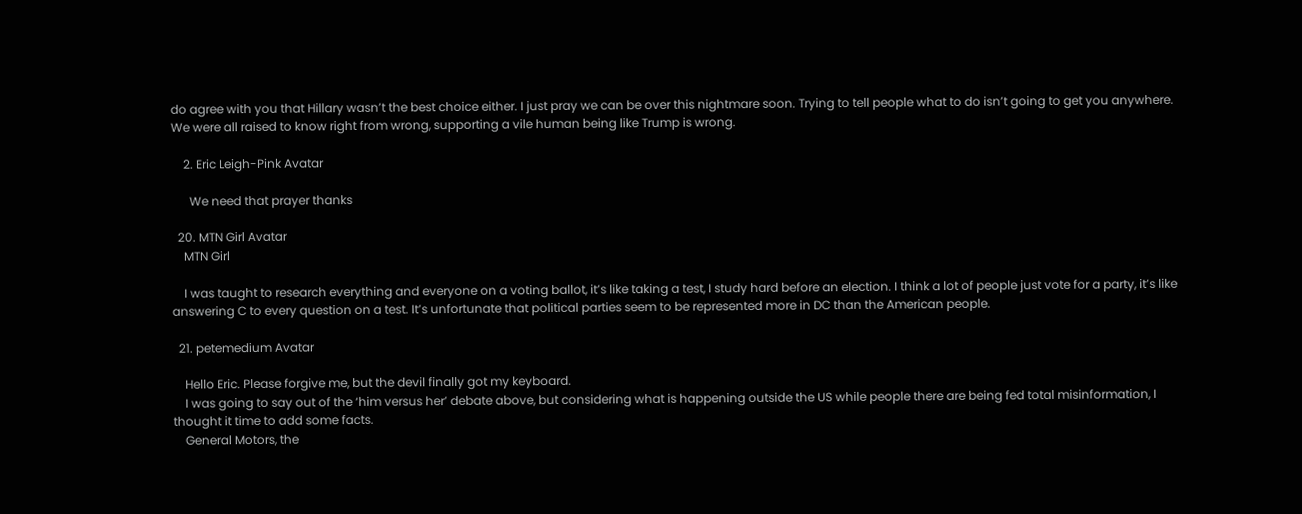do agree with you that Hillary wasn’t the best choice either. I just pray we can be over this nightmare soon. Trying to tell people what to do isn’t going to get you anywhere. We were all raised to know right from wrong, supporting a vile human being like Trump is wrong.

    2. Eric Leigh-Pink Avatar

      We need that prayer thanks

  20. MTN Girl Avatar
    MTN Girl

    I was taught to research everything and everyone on a voting ballot, it’s like taking a test, I study hard before an election. I think a lot of people just vote for a party, it’s like answering C to every question on a test. It’s unfortunate that political parties seem to be represented more in DC than the American people.

  21. petemedium Avatar

    Hello Eric. Please forgive me, but the devil finally got my keyboard.
    I was going to say out of the ‘him versus her’ debate above, but considering what is happening outside the US while people there are being fed total misinformation, I thought it time to add some facts.
    General Motors, the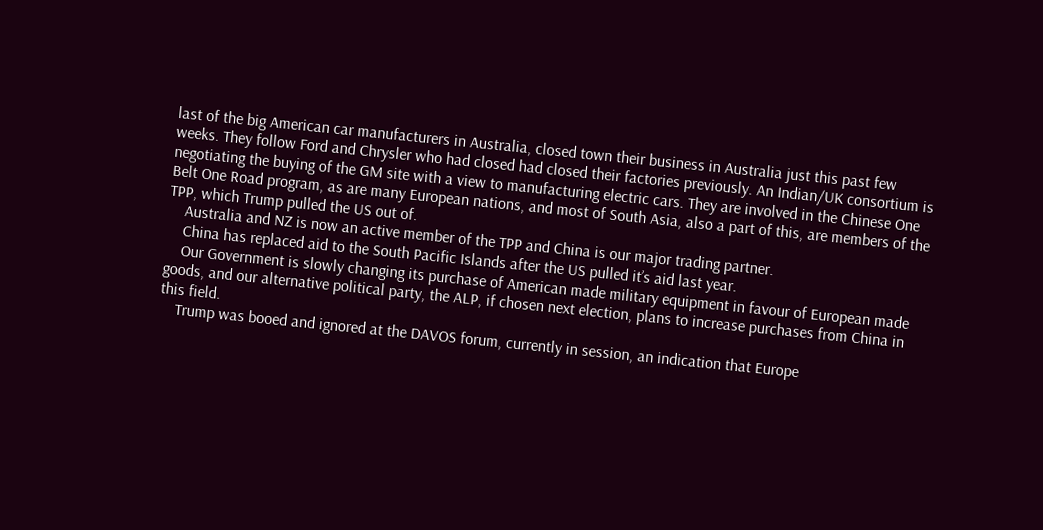last of the big American car manufacturers in Australia, closed town their business in Australia just this past few weeks. They follow Ford and Chrysler who had closed had closed their factories previously. An Indian/UK consortium is negotiating the buying of the GM site with a view to manufacturing electric cars. They are involved in the Chinese One Belt One Road program, as are many European nations, and most of South Asia, also a part of this, are members of the TPP, which Trump pulled the US out of.
    Australia and NZ is now an active member of the TPP and China is our major trading partner.
    China has replaced aid to the South Pacific Islands after the US pulled it’s aid last year.
    Our Government is slowly changing its purchase of American made military equipment in favour of European made goods, and our alternative political party, the ALP, if chosen next election, plans to increase purchases from China in this field.
    Trump was booed and ignored at the DAVOS forum, currently in session, an indication that Europe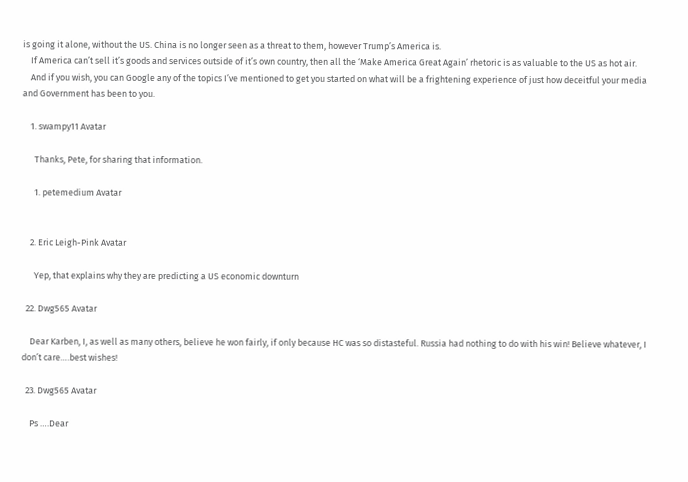is going it alone, without the US. China is no longer seen as a threat to them, however Trump’s America is.
    If America can’t sell it’s goods and services outside of it’s own country, then all the ‘Make America Great Again’ rhetoric is as valuable to the US as hot air.
    And if you wish, you can Google any of the topics I’ve mentioned to get you started on what will be a frightening experience of just how deceitful your media and Government has been to you.

    1. swampy11 Avatar

      Thanks, Pete, for sharing that information.

      1. petemedium Avatar


    2. Eric Leigh-Pink Avatar

      Yep, that explains why they are predicting a US economic downturn

  22. Dwg565 Avatar

    Dear Karben, I, as well as many others, believe he won fairly, if only because HC was so distasteful. Russia had nothing to do with his win! Believe whatever, I don’t care….best wishes!

  23. Dwg565 Avatar

    Ps ….Dear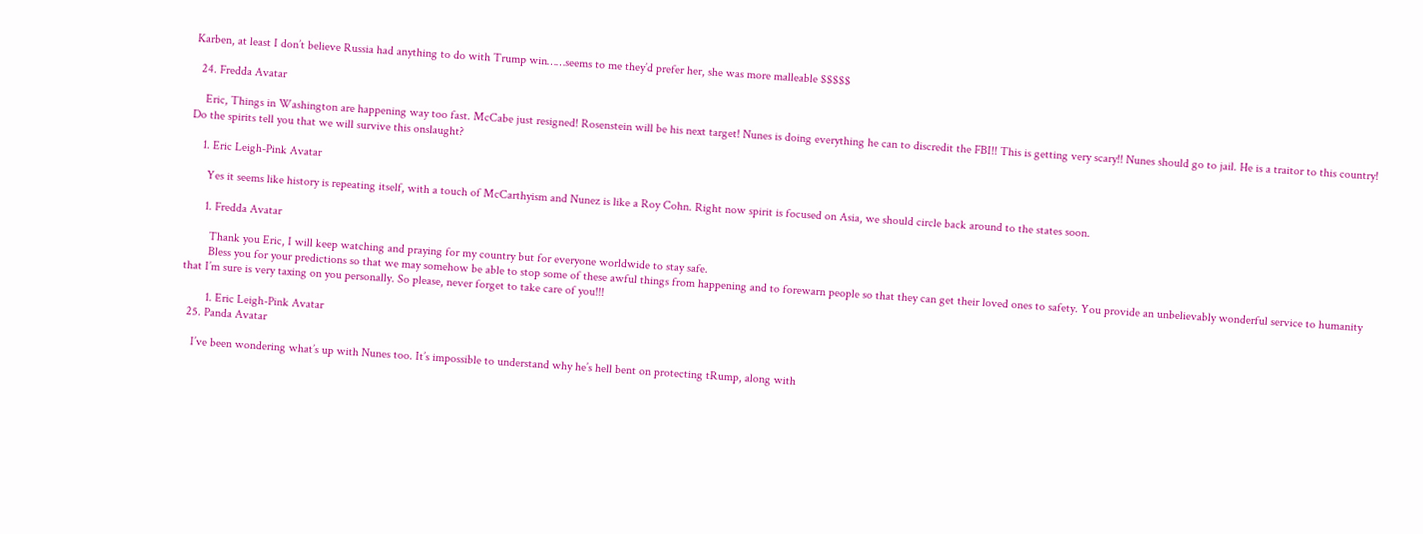Karben, at least I don’t believe Russia had anything to do with Trump win……seems to me they’d prefer her, she was more malleable $$$$$

  24. Fredda Avatar

    Eric, Things in Washington are happening way too fast. McCabe just resigned! Rosenstein will be his next target! Nunes is doing everything he can to discredit the FBI!! This is getting very scary!! Nunes should go to jail. He is a traitor to this country! Do the spirits tell you that we will survive this onslaught?

    1. Eric Leigh-Pink Avatar

      Yes it seems like history is repeating itself, with a touch of McCarthyism and Nunez is like a Roy Cohn. Right now spirit is focused on Asia, we should circle back around to the states soon.

      1. Fredda Avatar

        Thank you Eric, I will keep watching and praying for my country but for everyone worldwide to stay safe.
        Bless you for your predictions so that we may somehow be able to stop some of these awful things from happening and to forewarn people so that they can get their loved ones to safety. You provide an unbelievably wonderful service to humanity that I’m sure is very taxing on you personally. So please, never forget to take care of you!!!

        1. Eric Leigh-Pink Avatar
  25. Panda Avatar

    I’ve been wondering what’s up with Nunes too. It’s impossible to understand why he’s hell bent on protecting tRump, along with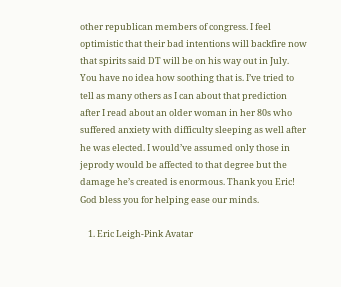other republican members of congress. I feel optimistic that their bad intentions will backfire now that spirits said DT will be on his way out in July. You have no idea how soothing that is. I’ve tried to tell as many others as I can about that prediction after I read about an older woman in her 80s who suffered anxiety with difficulty sleeping as well after he was elected. I would’ve assumed only those in jeprody would be affected to that degree but the damage he’s created is enormous. Thank you Eric! God bless you for helping ease our minds.

    1. Eric Leigh-Pink Avatar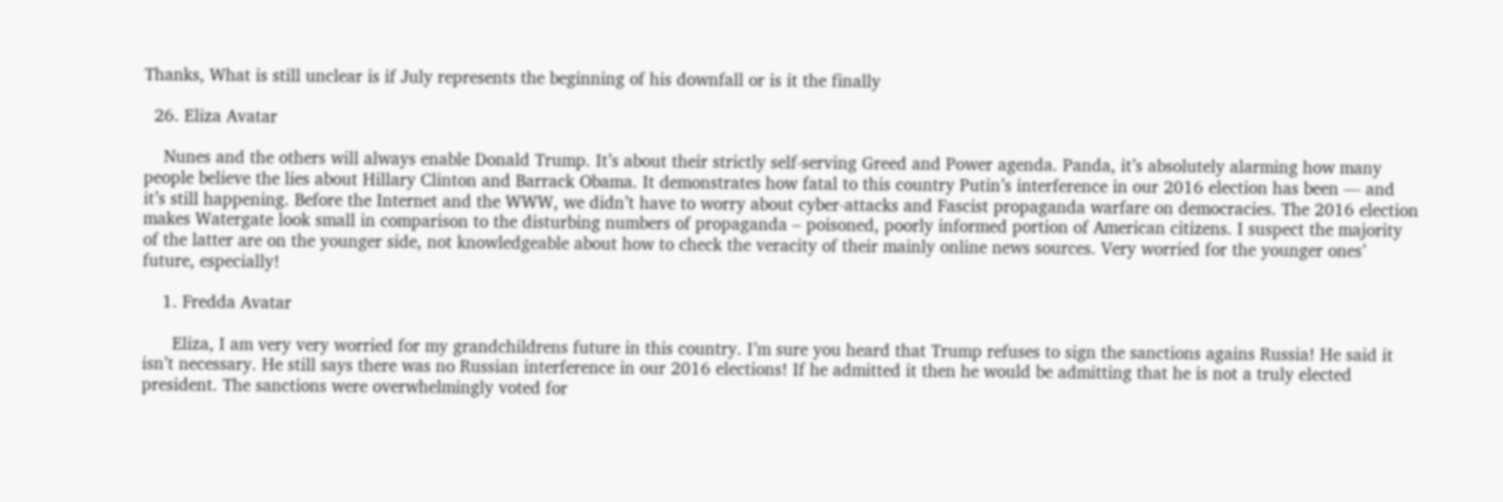Thanks, What is still unclear is if July represents the beginning of his downfall or is it the finally

  26. Eliza Avatar

    Nunes and the others will always enable Donald Trump. It’s about their strictly self-serving Greed and Power agenda. Panda, it’s absolutely alarming how many people believe the lies about Hillary Clinton and Barrack Obama. It demonstrates how fatal to this country Putin’s interference in our 2016 election has been — and it’s still happening. Before the Internet and the WWW, we didn’t have to worry about cyber-attacks and Fascist propaganda warfare on democracies. The 2016 election makes Watergate look small in comparison to the disturbing numbers of propaganda – poisoned, poorly informed portion of American citizens. I suspect the majority of the latter are on the younger side, not knowledgeable about how to check the veracity of their mainly online news sources. Very worried for the younger ones’ future, especially!

    1. Fredda Avatar

      Eliza, I am very very worried for my grandchildrens future in this country. I’m sure you heard that Trump refuses to sign the sanctions agains Russia! He said it isn’t necessary. He still says there was no Russian interference in our 2016 elections! If he admitted it then he would be admitting that he is not a truly elected president. The sanctions were overwhelmingly voted for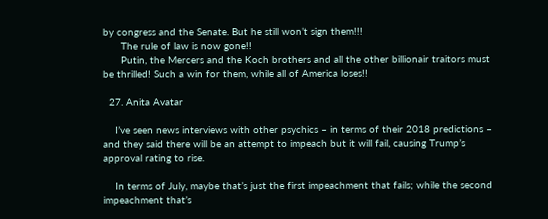by congress and the Senate. But he still won’t sign them!!!
      The rule of law is now gone!!
      Putin, the Mercers and the Koch brothers and all the other billionair traitors must be thrilled! Such a win for them, while all of America loses!!

  27. Anita Avatar

    I’ve seen news interviews with other psychics – in terms of their 2018 predictions – and they said there will be an attempt to impeach but it will fail, causing Trump’s approval rating to rise.

    In terms of July, maybe that’s just the first impeachment that fails; while the second impeachment that’s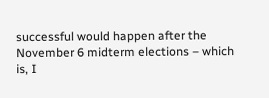successful would happen after the November 6 midterm elections – which is, I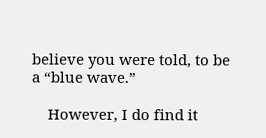believe you were told, to be a “blue wave.”

    However, I do find it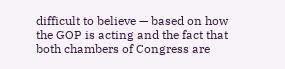difficult to believe — based on how the GOP is acting and the fact that both chambers of Congress are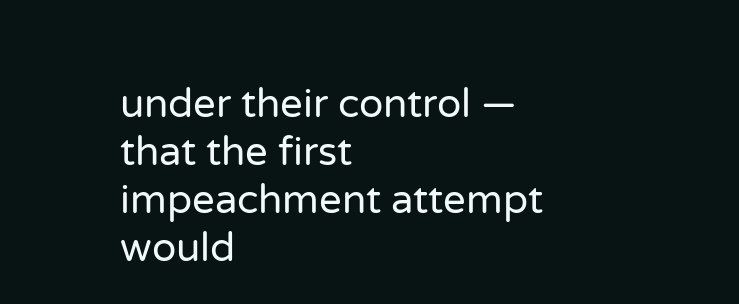under their control — that the first impeachment attempt would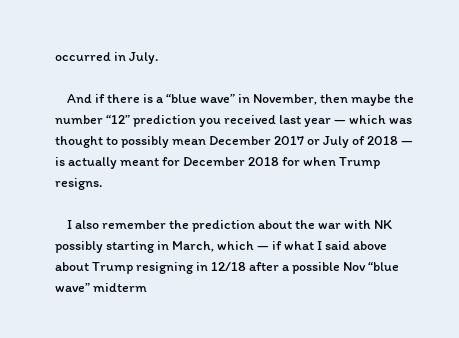occurred in July.

    And if there is a “blue wave” in November, then maybe the number “12” prediction you received last year — which was thought to possibly mean December 2017 or July of 2018 — is actually meant for December 2018 for when Trump resigns.

    I also remember the prediction about the war with NK possibly starting in March, which — if what I said above about Trump resigning in 12/18 after a possible Nov “blue wave” midterm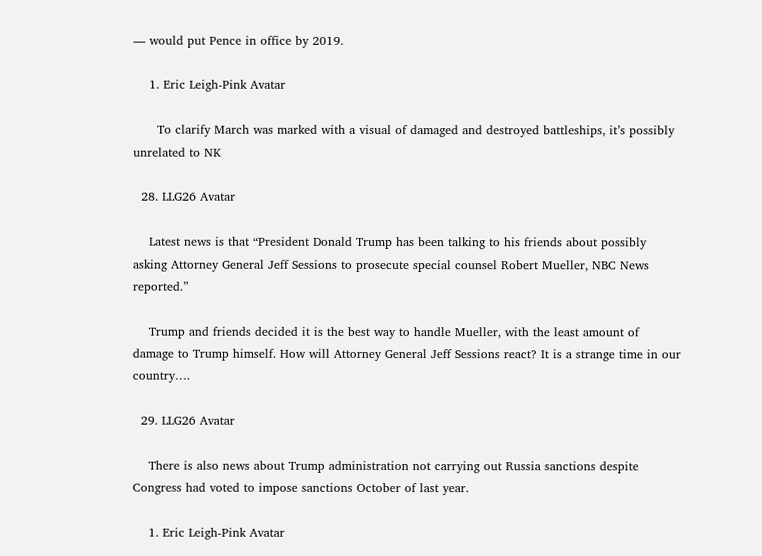— would put Pence in office by 2019.

    1. Eric Leigh-Pink Avatar

      To clarify March was marked with a visual of damaged and destroyed battleships, it’s possibly unrelated to NK

  28. LLG26 Avatar

    Latest news is that “President Donald Trump has been talking to his friends about possibly asking Attorney General Jeff Sessions to prosecute special counsel Robert Mueller, NBC News reported.”

    Trump and friends decided it is the best way to handle Mueller, with the least amount of damage to Trump himself. How will Attorney General Jeff Sessions react? It is a strange time in our country….

  29. LLG26 Avatar

    There is also news about Trump administration not carrying out Russia sanctions despite Congress had voted to impose sanctions October of last year.

    1. Eric Leigh-Pink Avatar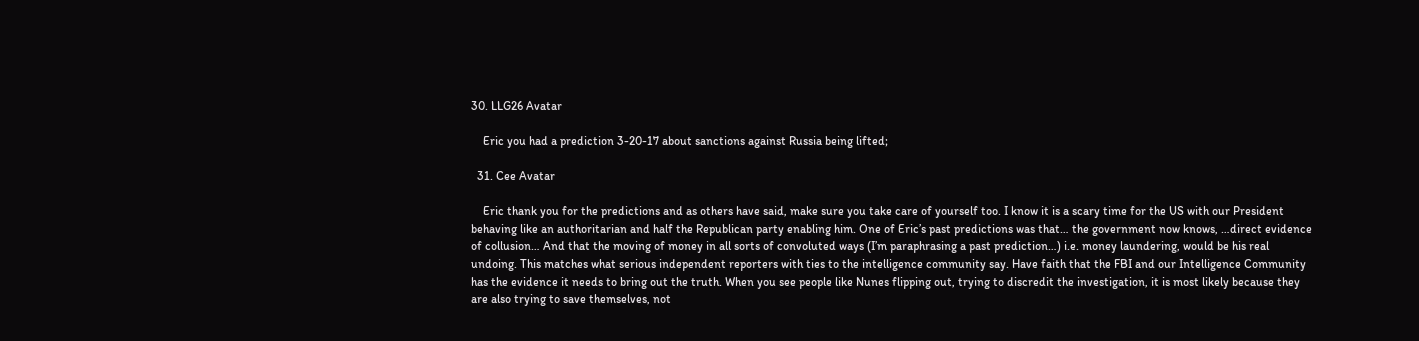30. LLG26 Avatar

    Eric you had a prediction 3-20-17 about sanctions against Russia being lifted;

  31. Cee Avatar

    Eric thank you for the predictions and as others have said, make sure you take care of yourself too. I know it is a scary time for the US with our President behaving like an authoritarian and half the Republican party enabling him. One of Eric’s past predictions was that… the government now knows, …direct evidence of collusion… And that the moving of money in all sorts of convoluted ways (I’m paraphrasing a past prediction…) i.e. money laundering, would be his real undoing. This matches what serious independent reporters with ties to the intelligence community say. Have faith that the FBI and our Intelligence Community has the evidence it needs to bring out the truth. When you see people like Nunes flipping out, trying to discredit the investigation, it is most likely because they are also trying to save themselves, not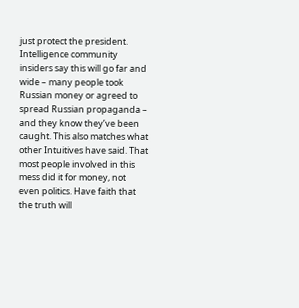just protect the president. Intelligence community insiders say this will go far and wide – many people took Russian money or agreed to spread Russian propaganda – and they know they’ve been caught. This also matches what other Intuitives have said. That most people involved in this mess did it for money, not even politics. Have faith that the truth will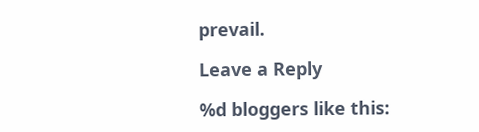prevail.

Leave a Reply

%d bloggers like this: